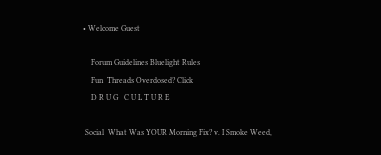• Welcome Guest

    Forum Guidelines Bluelight Rules
    Fun  Threads Overdosed? Click
    D R U G   C U L T U R E

 Social  What Was YOUR Morning Fix? v. I Smoke Weed,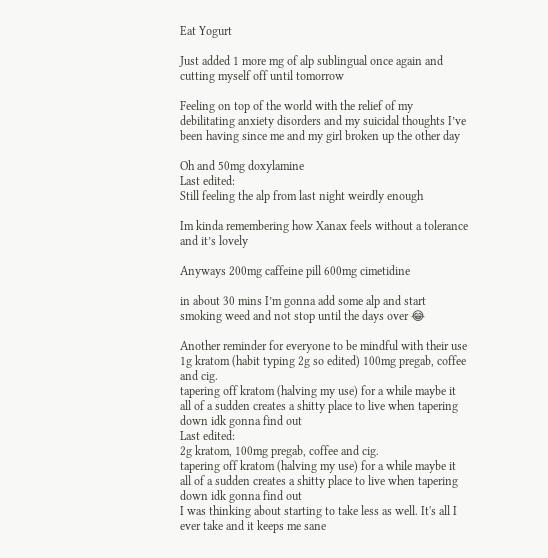Eat Yogurt

Just added 1 more mg of alp sublingual once again and cutting myself off until tomorrow

Feeling on top of the world with the relief of my debilitating anxiety disorders and my suicidal thoughts I’ve been having since me and my girl broken up the other day

Oh and 50mg doxylamine
Last edited:
Still feeling the alp from last night weirdly enough

Im kinda remembering how Xanax feels without a tolerance and it’s lovely

Anyways 200mg caffeine pill 600mg cimetidine

in about 30 mins I’m gonna add some alp and start smoking weed and not stop until the days over 😂

Another reminder for everyone to be mindful with their use
1g kratom (habit typing 2g so edited) 100mg pregab, coffee and cig.
tapering off kratom (halving my use) for a while maybe it all of a sudden creates a shitty place to live when tapering down idk gonna find out
Last edited:
2g kratom, 100mg pregab, coffee and cig.
tapering off kratom (halving my use) for a while maybe it all of a sudden creates a shitty place to live when tapering down idk gonna find out
I was thinking about starting to take less as well. It's all I ever take and it keeps me sane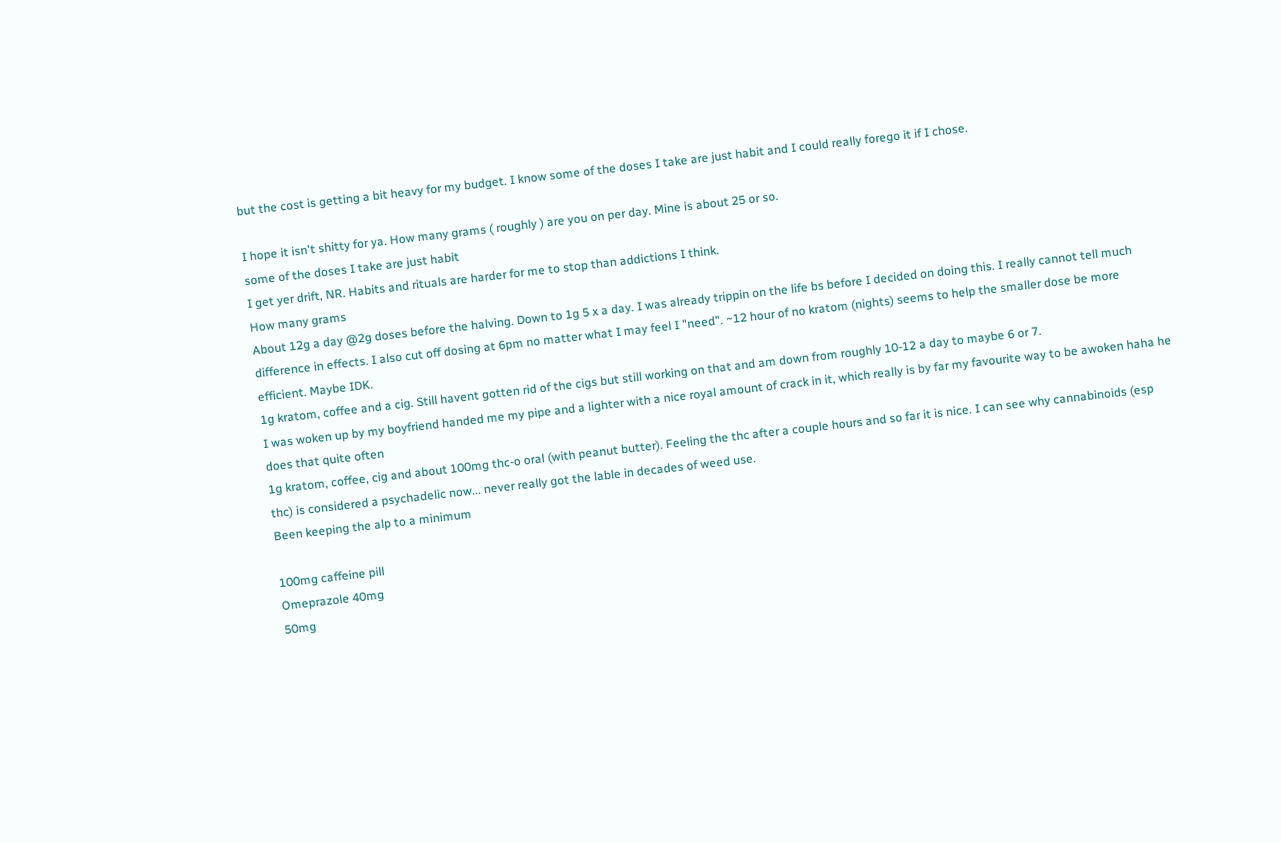but the cost is getting a bit heavy for my budget. I know some of the doses I take are just habit and I could really forego it if I chose.

I hope it isn't shitty for ya. How many grams ( roughly ) are you on per day. Mine is about 25 or so.
some of the doses I take are just habit
I get yer drift, NR. Habits and rituals are harder for me to stop than addictions I think.
How many grams
About 12g a day @2g doses before the halving. Down to 1g 5 x a day. I was already trippin on the life bs before I decided on doing this. I really cannot tell much difference in effects. I also cut off dosing at 6pm no matter what I may feel I "need". ~12 hour of no kratom (nights) seems to help the smaller dose be more efficient. Maybe IDK.
1g kratom, coffee and a cig. Still havent gotten rid of the cigs but still working on that and am down from roughly 10-12 a day to maybe 6 or 7.
I was woken up by my boyfriend handed me my pipe and a lighter with a nice royal amount of crack in it, which really is by far my favourite way to be awoken haha he does that quite often
1g kratom, coffee, cig and about 100mg thc-o oral (with peanut butter). Feeling the thc after a couple hours and so far it is nice. I can see why cannabinoids (esp thc) is considered a psychadelic now... never really got the lable in decades of weed use.
Been keeping the alp to a minimum

100mg caffeine pill
Omeprazole 40mg
50mg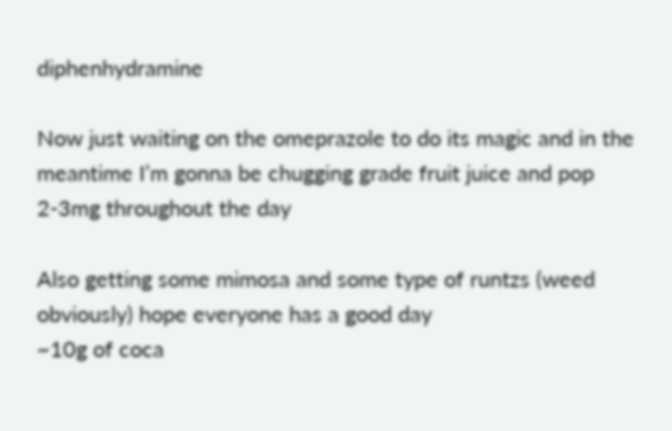diphenhydramine

Now just waiting on the omeprazole to do its magic and in the meantime I’m gonna be chugging grade fruit juice and pop 2-3mg throughout the day

Also getting some mimosa and some type of runtzs (weed obviously) hope everyone has a good day
~10g of coca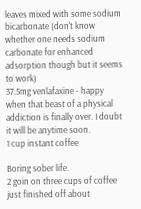leaves mixed with some sodium bicarbonate (don't know whether one needs sodium carbonate for enhanced adsorption though but it seems to work)
37.5mg venlafaxine - happy when that beast of a physical addiction is finally over. I doubt it will be anytime soon.
1 cup instant coffee

Boring sober life.
2 goin on three cups of coffee just finished off about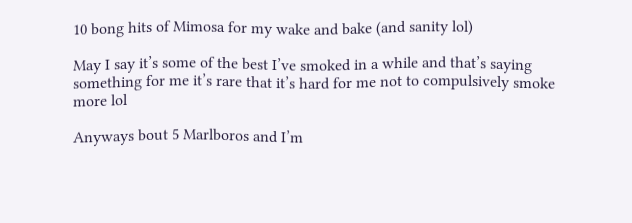10 bong hits of Mimosa for my wake and bake (and sanity lol)

May I say it’s some of the best I’ve smoked in a while and that’s saying something for me it’s rare that it’s hard for me not to compulsively smoke more lol

Anyways bout 5 Marlboros and I’m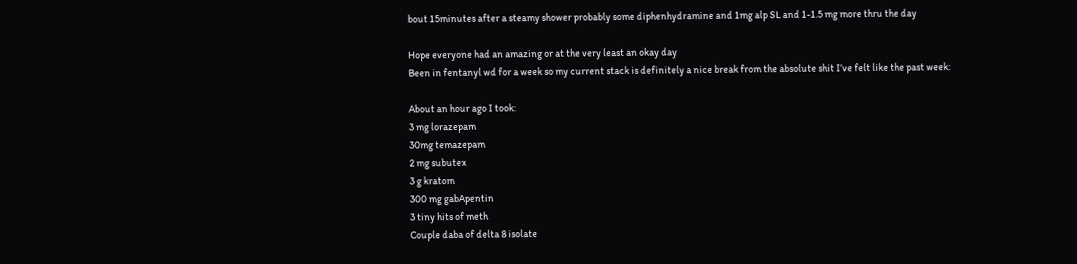bout 15minutes after a steamy shower probably some diphenhydramine and 1mg alp SL and 1-1.5 mg more thru the day

Hope everyone had an amazing or at the very least an okay day
Been in fentanyl wd for a week so my current stack is definitely a nice break from the absolute shit I’ve felt like the past week:

About an hour ago I took:
3 mg lorazepam
30mg temazepam
2 mg subutex
3 g kratom
300 mg gabApentin
3 tiny hits of meth
Couple daba of delta 8 isolate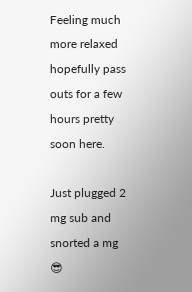Feeling much more relaxed hopefully pass outs for a few hours pretty soon here.

Just plugged 2 mg sub and snorted a mg 😎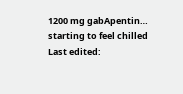1200 mg gabApentin… starting to feel chilled
Last edited: